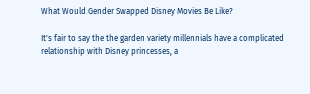What Would Gender Swapped Disney Movies Be Like?

It's fair to say the the garden variety millennials have a complicated relationship with Disney princesses, a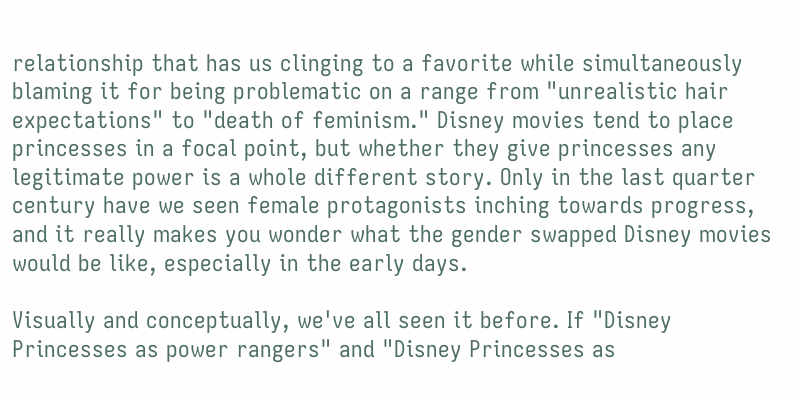relationship that has us clinging to a favorite while simultaneously blaming it for being problematic on a range from "unrealistic hair expectations" to "death of feminism." Disney movies tend to place princesses in a focal point, but whether they give princesses any legitimate power is a whole different story. Only in the last quarter century have we seen female protagonists inching towards progress, and it really makes you wonder what the gender swapped Disney movies would be like, especially in the early days.

Visually and conceptually, we've all seen it before. If "Disney Princesses as power rangers" and "Disney Princesses as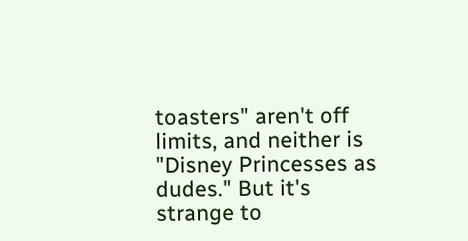toasters" aren't off limits, and neither is "Disney Princesses as dudes." But it's strange to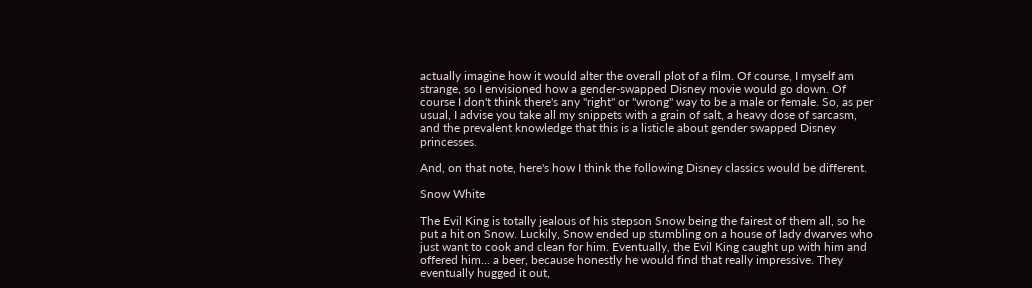actually imagine how it would alter the overall plot of a film. Of course, I myself am strange, so I envisioned how a gender-swapped Disney movie would go down. Of course I don't think there's any "right" or "wrong" way to be a male or female. So, as per usual, I advise you take all my snippets with a grain of salt, a heavy dose of sarcasm, and the prevalent knowledge that this is a listicle about gender swapped Disney princesses.

And, on that note, here's how I think the following Disney classics would be different.

Snow White

The Evil King is totally jealous of his stepson Snow being the fairest of them all, so he put a hit on Snow. Luckily, Snow ended up stumbling on a house of lady dwarves who just want to cook and clean for him. Eventually, the Evil King caught up with him and offered him... a beer, because honestly he would find that really impressive. They eventually hugged it out,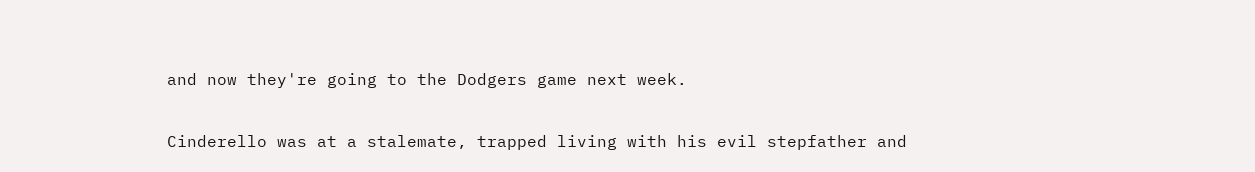and now they're going to the Dodgers game next week.


Cinderello was at a stalemate, trapped living with his evil stepfather and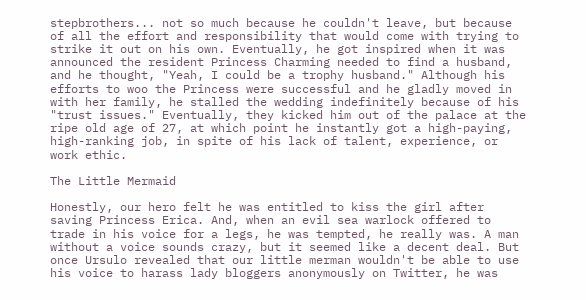stepbrothers... not so much because he couldn't leave, but because of all the effort and responsibility that would come with trying to strike it out on his own. Eventually, he got inspired when it was announced the resident Princess Charming needed to find a husband, and he thought, "Yeah, I could be a trophy husband." Although his efforts to woo the Princess were successful and he gladly moved in with her family, he stalled the wedding indefinitely because of his "trust issues." Eventually, they kicked him out of the palace at the ripe old age of 27, at which point he instantly got a high-paying, high-ranking job, in spite of his lack of talent, experience, or work ethic.

The Little Mermaid

Honestly, our hero felt he was entitled to kiss the girl after saving Princess Erica. And, when an evil sea warlock offered to trade in his voice for a legs, he was tempted, he really was. A man without a voice sounds crazy, but it seemed like a decent deal. But once Ursulo revealed that our little merman wouldn't be able to use his voice to harass lady bloggers anonymously on Twitter, he was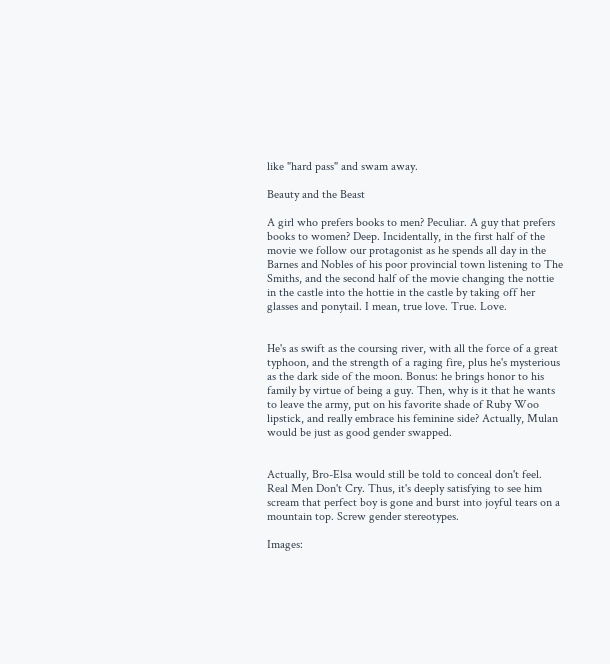like "hard pass" and swam away.

Beauty and the Beast

A girl who prefers books to men? Peculiar. A guy that prefers books to women? Deep. Incidentally, in the first half of the movie we follow our protagonist as he spends all day in the Barnes and Nobles of his poor provincial town listening to The Smiths, and the second half of the movie changing the nottie in the castle into the hottie in the castle by taking off her glasses and ponytail. I mean, true love. True. Love.


He's as swift as the coursing river, with all the force of a great typhoon, and the strength of a raging fire, plus he's mysterious as the dark side of the moon. Bonus: he brings honor to his family by virtue of being a guy. Then, why is it that he wants to leave the army, put on his favorite shade of Ruby Woo lipstick, and really embrace his feminine side? Actually, Mulan would be just as good gender swapped.


Actually, Bro-Elsa would still be told to conceal don't feel. Real Men Don't Cry. Thus, it's deeply satisfying to see him scream that perfect boy is gone and burst into joyful tears on a mountain top. Screw gender stereotypes.

Images: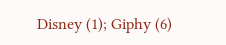Disney (1); Giphy (6)